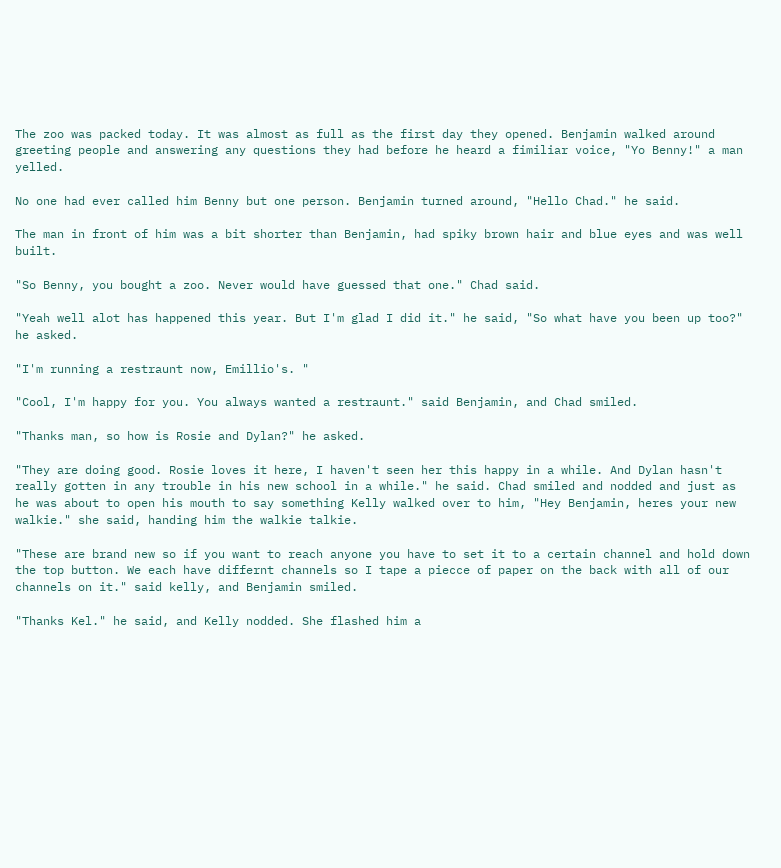The zoo was packed today. It was almost as full as the first day they opened. Benjamin walked around greeting people and answering any questions they had before he heard a fimiliar voice, "Yo Benny!" a man yelled.

No one had ever called him Benny but one person. Benjamin turned around, "Hello Chad." he said.

The man in front of him was a bit shorter than Benjamin, had spiky brown hair and blue eyes and was well built.

"So Benny, you bought a zoo. Never would have guessed that one." Chad said.

"Yeah well alot has happened this year. But I'm glad I did it." he said, "So what have you been up too?" he asked.

"I'm running a restraunt now, Emillio's. "

"Cool, I'm happy for you. You always wanted a restraunt." said Benjamin, and Chad smiled.

"Thanks man, so how is Rosie and Dylan?" he asked.

"They are doing good. Rosie loves it here, I haven't seen her this happy in a while. And Dylan hasn't really gotten in any trouble in his new school in a while." he said. Chad smiled and nodded and just as he was about to open his mouth to say something Kelly walked over to him, "Hey Benjamin, heres your new walkie." she said, handing him the walkie talkie.

"These are brand new so if you want to reach anyone you have to set it to a certain channel and hold down the top button. We each have differnt channels so I tape a piecce of paper on the back with all of our channels on it." said kelly, and Benjamin smiled.

"Thanks Kel." he said, and Kelly nodded. She flashed him a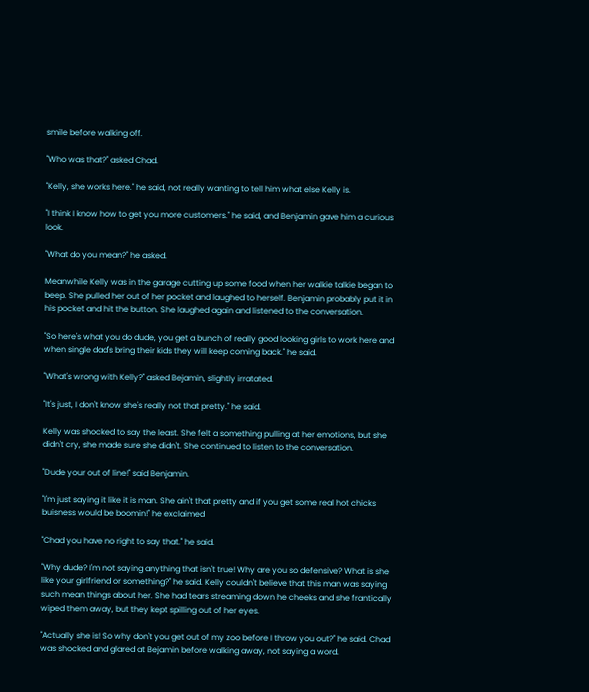smile before walking off.

"Who was that?" asked Chad.

"Kelly, she works here." he said, not really wanting to tell him what else Kelly is.

"I think I know how to get you more customers." he said, and Benjamin gave him a curious look.

"What do you mean?" he asked.

Meanwhile Kelly was in the garage cutting up some food when her walkie talkie began to beep. She pulled her out of her pocket and laughed to herself. Benjamin probably put it in his pocket and hit the button. She laughed again and listened to the conversation.

"So here's what you do dude, you get a bunch of really good looking girls to work here and when single dad's bring their kids they will keep coming back." he said.

"What's wrong with Kelly?" asked Bejamin, slightly irratated.

"It's just, I don't know she's really not that pretty." he said.

Kelly was shocked to say the least. She felt a something pulling at her emotions, but she didn't cry, she made sure she didn't. She continued to listen to the conversation.

"Dude your out of line!" said Benjamin.

"I'm just saying it like it is man. She ain't that pretty and if you get some real hot chicks buisness would be boomin!" he exclaimed

"Chad you have no right to say that." he said.

"Why dude? I'm not saying anything that isn't true! Why are you so defensive? What is she like your girlfriend or something?" he said. Kelly couldn't believe that this man was saying such mean things about her. She had tears streaming down he cheeks and she frantically wiped them away, but they kept spilling out of her eyes.

"Actually she is! So why don't you get out of my zoo before I throw you out?" he said. Chad was shocked and glared at Bejamin before walking away, not saying a word.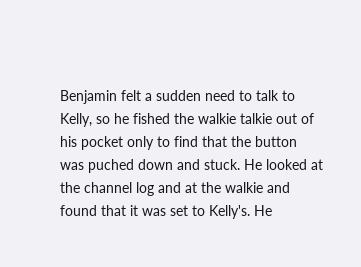Benjamin felt a sudden need to talk to Kelly, so he fished the walkie talkie out of his pocket only to find that the button was puched down and stuck. He looked at the channel log and at the walkie and found that it was set to Kelly's. He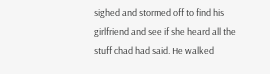sighed and stormed off to find his girlfriend and see if she heard all the stuff chad had said. He walked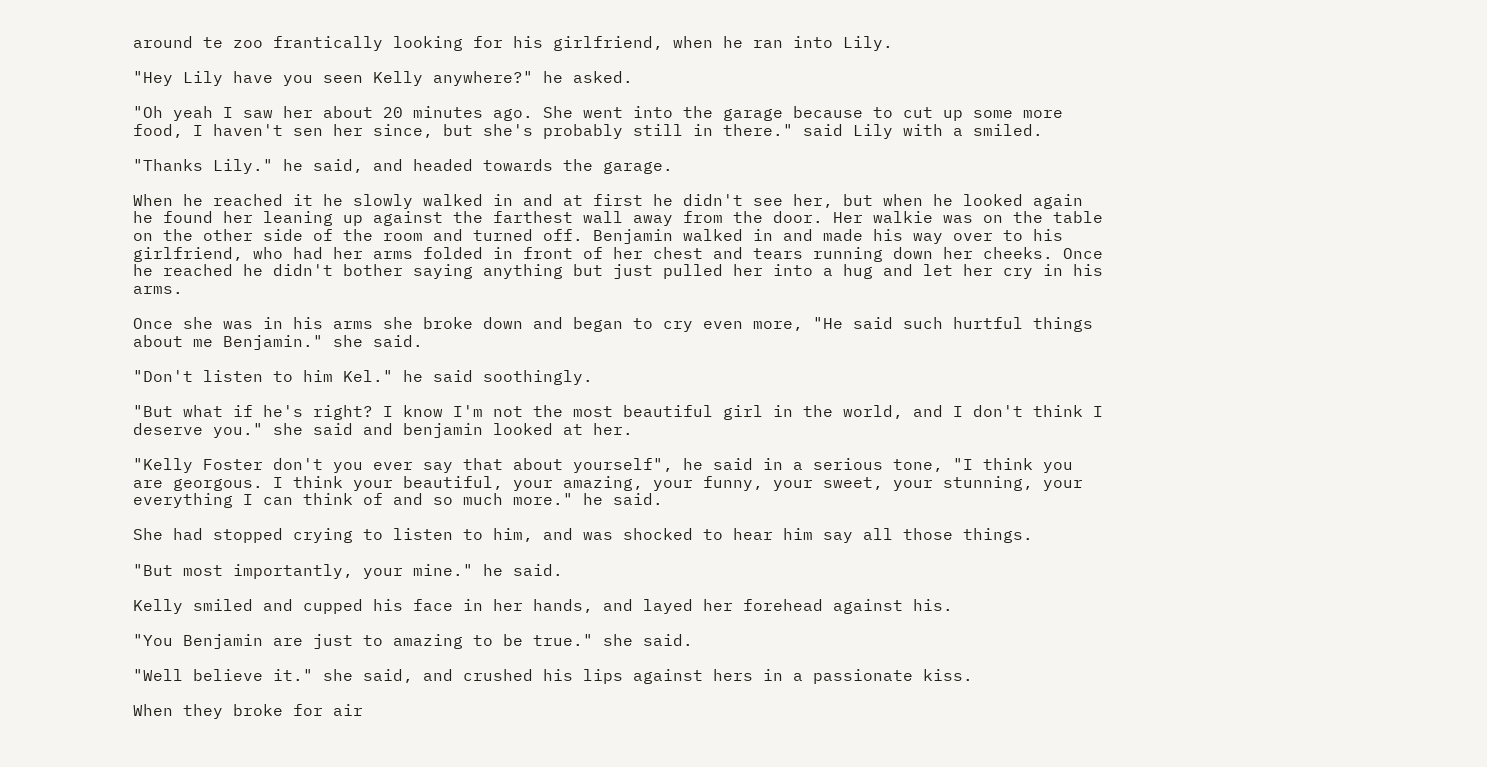around te zoo frantically looking for his girlfriend, when he ran into Lily.

"Hey Lily have you seen Kelly anywhere?" he asked.

"Oh yeah I saw her about 20 minutes ago. She went into the garage because to cut up some more food, I haven't sen her since, but she's probably still in there." said Lily with a smiled.

"Thanks Lily." he said, and headed towards the garage.

When he reached it he slowly walked in and at first he didn't see her, but when he looked again he found her leaning up against the farthest wall away from the door. Her walkie was on the table on the other side of the room and turned off. Benjamin walked in and made his way over to his girlfriend, who had her arms folded in front of her chest and tears running down her cheeks. Once he reached he didn't bother saying anything but just pulled her into a hug and let her cry in his arms.

Once she was in his arms she broke down and began to cry even more, "He said such hurtful things about me Benjamin." she said.

"Don't listen to him Kel." he said soothingly.

"But what if he's right? I know I'm not the most beautiful girl in the world, and I don't think I deserve you." she said and benjamin looked at her.

"Kelly Foster don't you ever say that about yourself", he said in a serious tone, "I think you are georgous. I think your beautiful, your amazing, your funny, your sweet, your stunning, your everything I can think of and so much more." he said.

She had stopped crying to listen to him, and was shocked to hear him say all those things.

"But most importantly, your mine." he said.

Kelly smiled and cupped his face in her hands, and layed her forehead against his.

"You Benjamin are just to amazing to be true." she said.

"Well believe it." she said, and crushed his lips against hers in a passionate kiss.

When they broke for air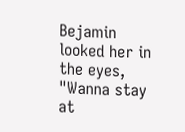Bejamin looked her in the eyes, "Wanna stay at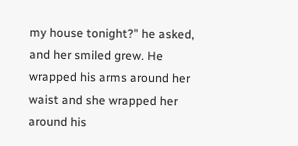my house tonight?" he asked, and her smiled grew. He wrapped his arms around her waist and she wrapped her around his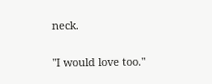neck.

"I would love too."